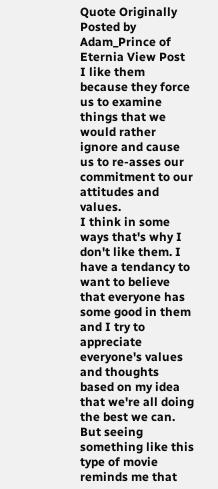Quote Originally Posted by Adam_Prince of Eternia View Post
I like them because they force us to examine things that we would rather ignore and cause us to re-asses our commitment to our attitudes and values.
I think in some ways that's why I don't like them. I have a tendancy to want to believe that everyone has some good in them and I try to appreciate everyone's values and thoughts based on my idea that we're all doing the best we can. But seeing something like this type of movie reminds me that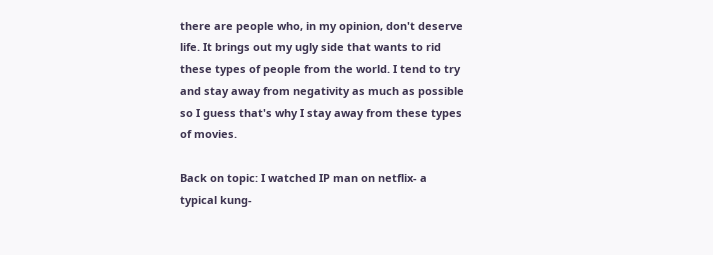there are people who, in my opinion, don't deserve life. It brings out my ugly side that wants to rid these types of people from the world. I tend to try and stay away from negativity as much as possible so I guess that's why I stay away from these types of movies.

Back on topic: I watched IP man on netflix- a typical kung-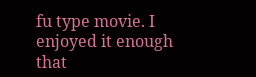fu type movie. I enjoyed it enough that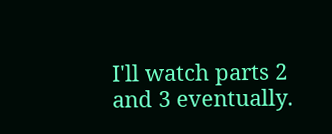I'll watch parts 2 and 3 eventually.